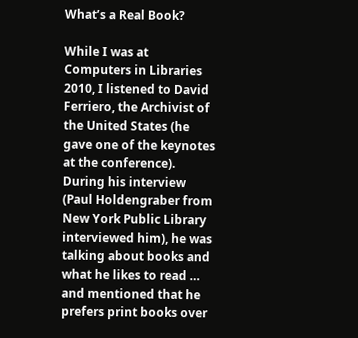What’s a Real Book?

While I was at Computers in Libraries 2010, I listened to David Ferriero, the Archivist of the United States (he gave one of the keynotes at the conference). During his interview (Paul Holdengraber from New York Public Library interviewed him), he was talking about books and what he likes to read … and mentioned that he prefers print books over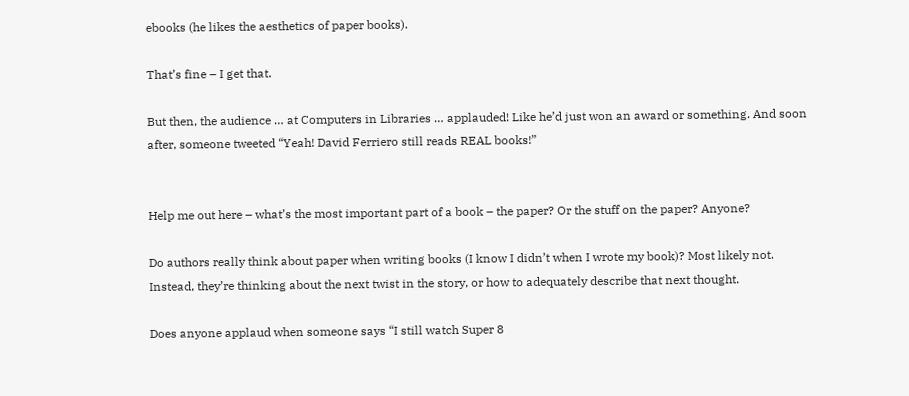ebooks (he likes the aesthetics of paper books).

That’s fine – I get that.

But then, the audience … at Computers in Libraries … applauded! Like he’d just won an award or something. And soon after, someone tweeted “Yeah! David Ferriero still reads REAL books!”


Help me out here – what’s the most important part of a book – the paper? Or the stuff on the paper? Anyone?

Do authors really think about paper when writing books (I know I didn’t when I wrote my book)? Most likely not. Instead, they’re thinking about the next twist in the story, or how to adequately describe that next thought.

Does anyone applaud when someone says “I still watch Super 8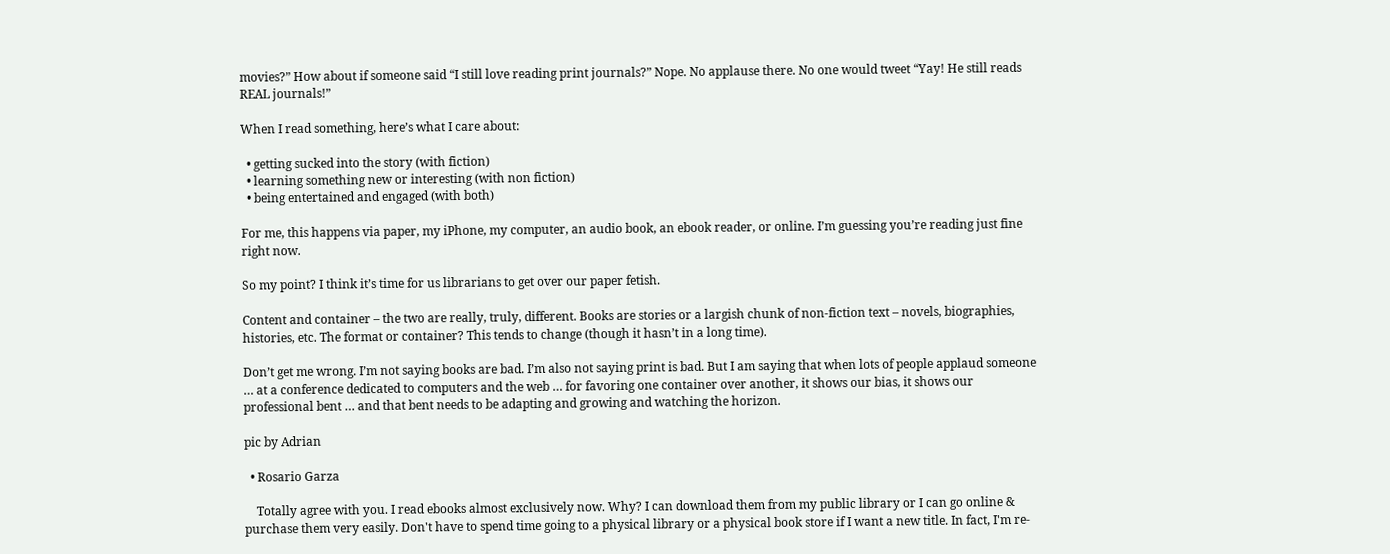movies?” How about if someone said “I still love reading print journals?” Nope. No applause there. No one would tweet “Yay! He still reads REAL journals!”

When I read something, here’s what I care about:

  • getting sucked into the story (with fiction)
  • learning something new or interesting (with non fiction)
  • being entertained and engaged (with both)

For me, this happens via paper, my iPhone, my computer, an audio book, an ebook reader, or online. I’m guessing you’re reading just fine right now.

So my point? I think it’s time for us librarians to get over our paper fetish.

Content and container – the two are really, truly, different. Books are stories or a largish chunk of non-fiction text – novels, biographies, histories, etc. The format or container? This tends to change (though it hasn’t in a long time).

Don’t get me wrong. I’m not saying books are bad. I’m also not saying print is bad. But I am saying that when lots of people applaud someone … at a conference dedicated to computers and the web … for favoring one container over another, it shows our bias, it shows our professional bent … and that bent needs to be adapting and growing and watching the horizon.

pic by Adrian

  • Rosario Garza

    Totally agree with you. I read ebooks almost exclusively now. Why? I can download them from my public library or I can go online & purchase them very easily. Don't have to spend time going to a physical library or a physical book store if I want a new title. In fact, I'm re-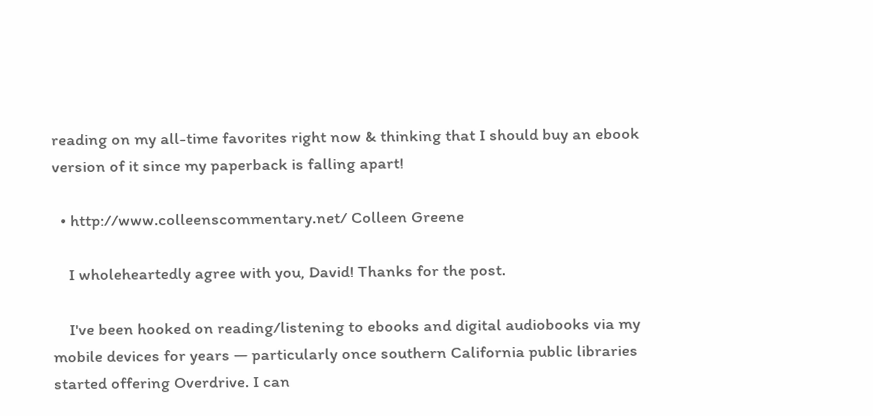reading on my all-time favorites right now & thinking that I should buy an ebook version of it since my paperback is falling apart!

  • http://www.colleenscommentary.net/ Colleen Greene

    I wholeheartedly agree with you, David! Thanks for the post.

    I've been hooked on reading/listening to ebooks and digital audiobooks via my mobile devices for years — particularly once southern California public libraries started offering Overdrive. I can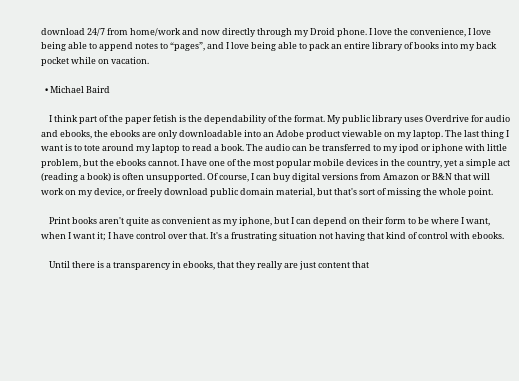download 24/7 from home/work and now directly through my Droid phone. I love the convenience, I love being able to append notes to “pages”, and I love being able to pack an entire library of books into my back pocket while on vacation.

  • Michael Baird

    I think part of the paper fetish is the dependability of the format. My public library uses Overdrive for audio and ebooks, the ebooks are only downloadable into an Adobe product viewable on my laptop. The last thing I want is to tote around my laptop to read a book. The audio can be transferred to my ipod or iphone with little problem, but the ebooks cannot. I have one of the most popular mobile devices in the country, yet a simple act (reading a book) is often unsupported. Of course, I can buy digital versions from Amazon or B&N that will work on my device, or freely download public domain material, but that's sort of missing the whole point.

    Print books aren't quite as convenient as my iphone, but I can depend on their form to be where I want, when I want it; I have control over that. It's a frustrating situation not having that kind of control with ebooks.

    Until there is a transparency in ebooks, that they really are just content that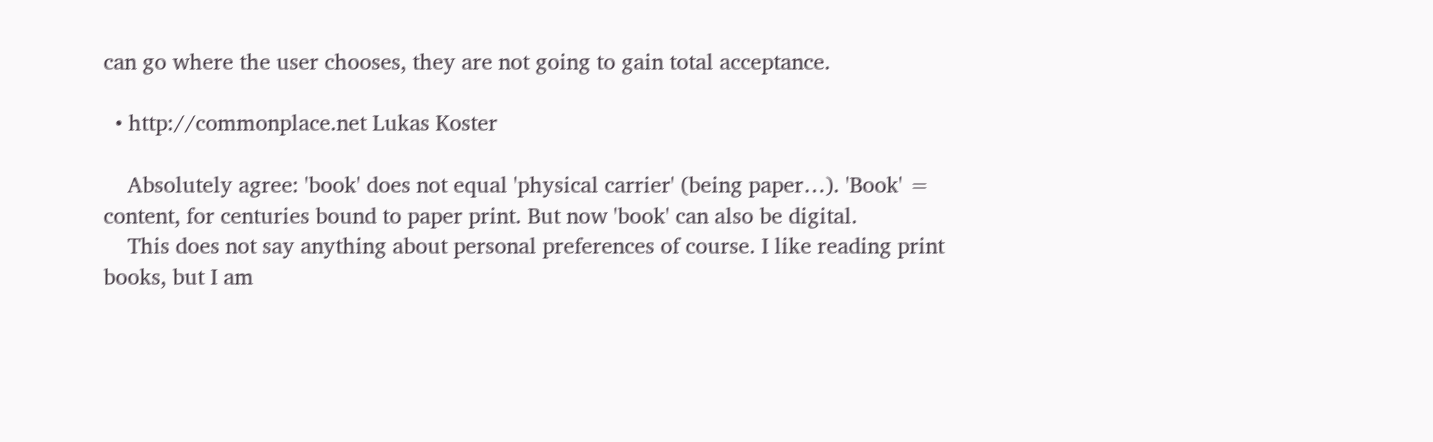can go where the user chooses, they are not going to gain total acceptance.

  • http://commonplace.net Lukas Koster

    Absolutely agree: 'book' does not equal 'physical carrier' (being paper…). 'Book' = content, for centuries bound to paper print. But now 'book' can also be digital.
    This does not say anything about personal preferences of course. I like reading print books, but I am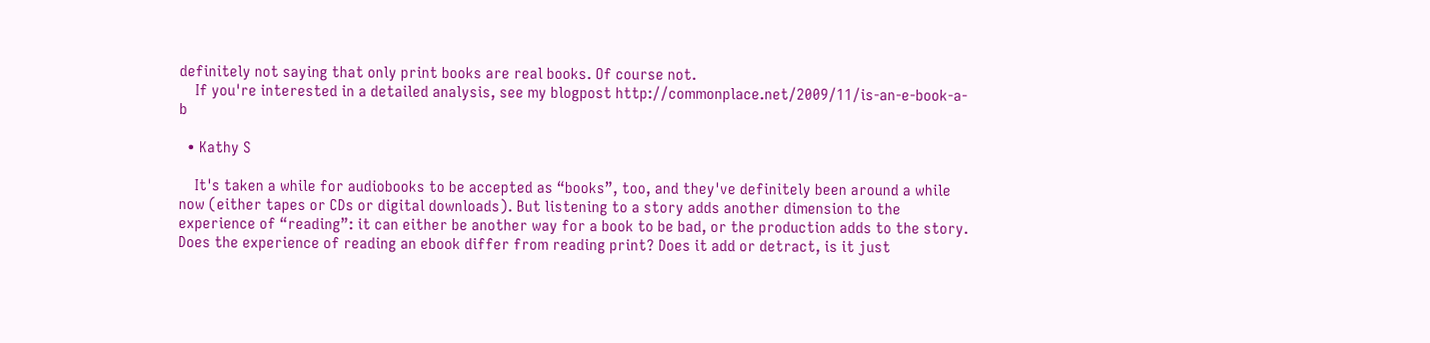definitely not saying that only print books are real books. Of course not.
    If you're interested in a detailed analysis, see my blogpost http://commonplace.net/2009/11/is-an-e-book-a-b

  • Kathy S

    It's taken a while for audiobooks to be accepted as “books”, too, and they've definitely been around a while now (either tapes or CDs or digital downloads). But listening to a story adds another dimension to the experience of “reading”: it can either be another way for a book to be bad, or the production adds to the story. Does the experience of reading an ebook differ from reading print? Does it add or detract, is it just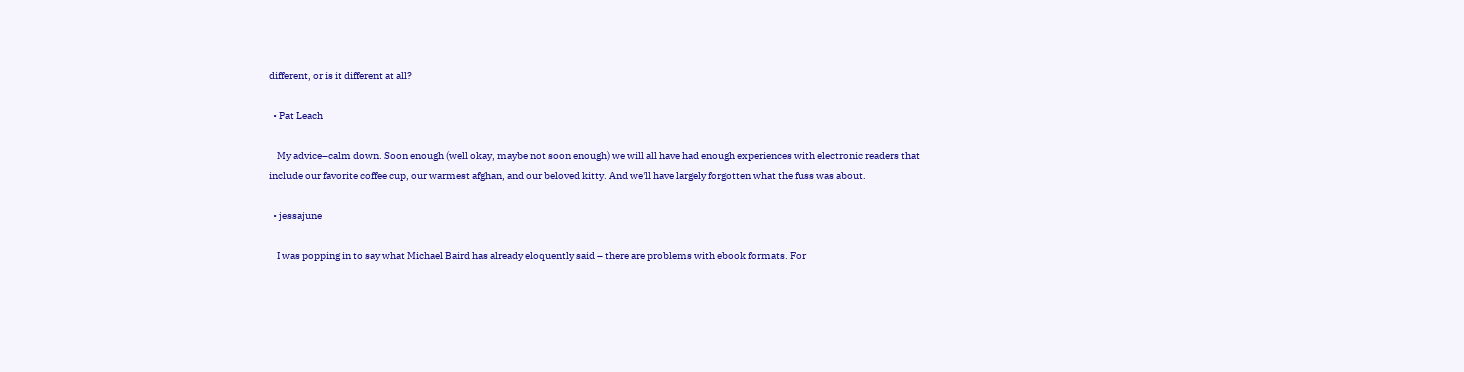different, or is it different at all?

  • Pat Leach

    My advice–calm down. Soon enough (well okay, maybe not soon enough) we will all have had enough experiences with electronic readers that include our favorite coffee cup, our warmest afghan, and our beloved kitty. And we'll have largely forgotten what the fuss was about.

  • jessajune

    I was popping in to say what Michael Baird has already eloquently said – there are problems with ebook formats. For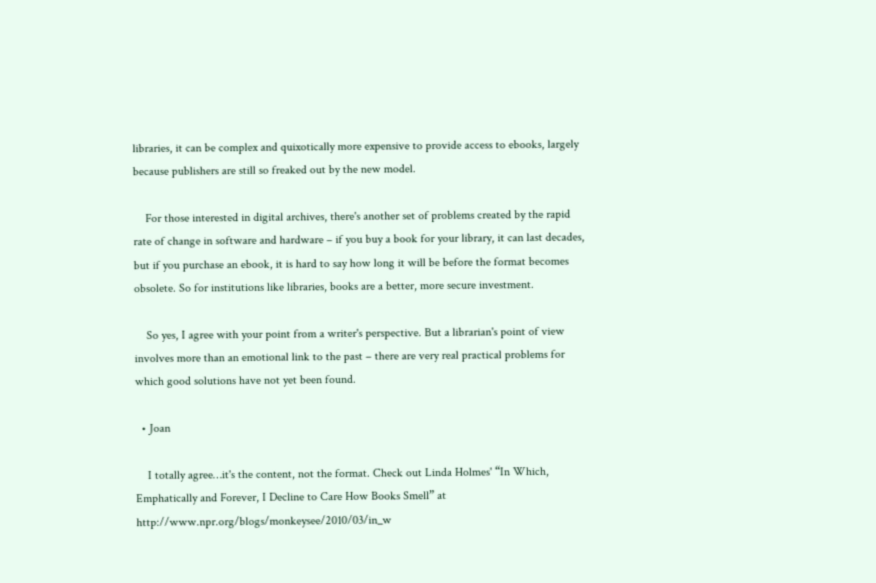libraries, it can be complex and quixotically more expensive to provide access to ebooks, largely because publishers are still so freaked out by the new model.

    For those interested in digital archives, there's another set of problems created by the rapid rate of change in software and hardware – if you buy a book for your library, it can last decades, but if you purchase an ebook, it is hard to say how long it will be before the format becomes obsolete. So for institutions like libraries, books are a better, more secure investment.

    So yes, I agree with your point from a writer's perspective. But a librarian's point of view involves more than an emotional link to the past – there are very real practical problems for which good solutions have not yet been found.

  • Joan

    I totally agree…it's the content, not the format. Check out Linda Holmes' “In Which, Emphatically and Forever, I Decline to Care How Books Smell” at http://www.npr.org/blogs/monkeysee/2010/03/in_w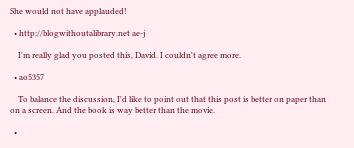She would not have applauded!

  • http://blogwithoutalibrary.net ae-j

    I'm really glad you posted this, David. I couldn't agree more.

  • ao5357

    To balance the discussion, I'd like to point out that this post is better on paper than on a screen. And the book is way better than the movie.

  •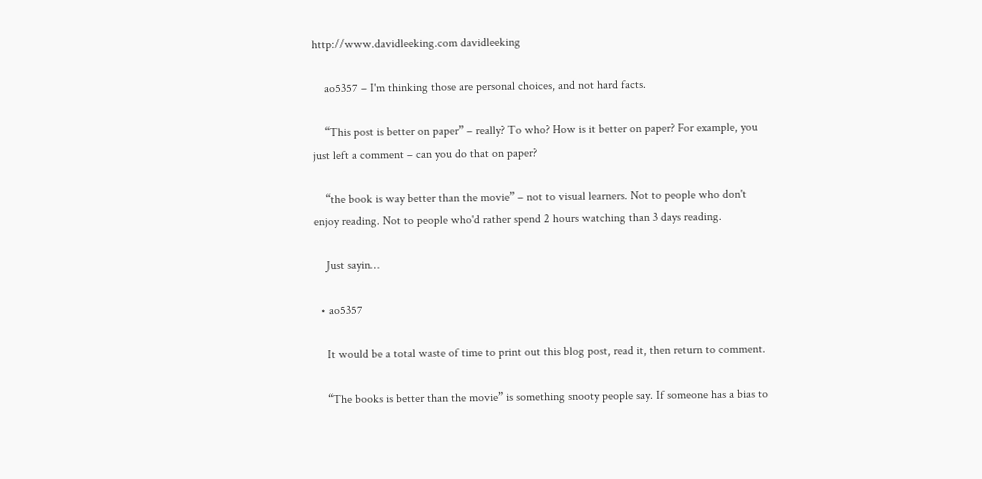http://www.davidleeking.com davidleeking

    ao5357 – I'm thinking those are personal choices, and not hard facts.

    “This post is better on paper” – really? To who? How is it better on paper? For example, you just left a comment – can you do that on paper?

    “the book is way better than the movie” – not to visual learners. Not to people who don't enjoy reading. Not to people who'd rather spend 2 hours watching than 3 days reading.

    Just sayin…

  • ao5357

    It would be a total waste of time to print out this blog post, read it, then return to comment.

    “The books is better than the movie” is something snooty people say. If someone has a bias to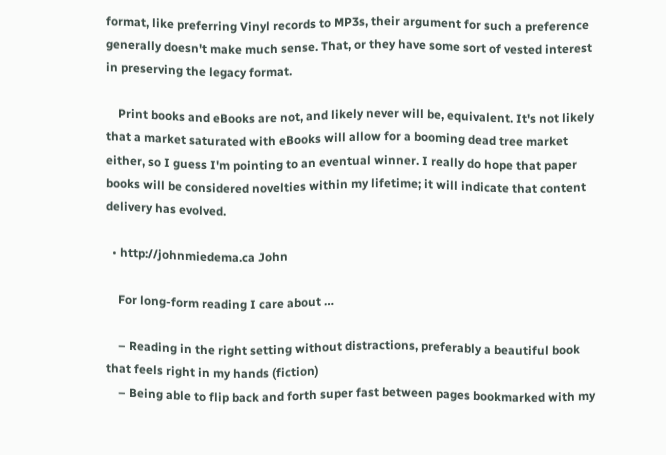format, like preferring Vinyl records to MP3s, their argument for such a preference generally doesn't make much sense. That, or they have some sort of vested interest in preserving the legacy format.

    Print books and eBooks are not, and likely never will be, equivalent. It's not likely that a market saturated with eBooks will allow for a booming dead tree market either, so I guess I'm pointing to an eventual winner. I really do hope that paper books will be considered novelties within my lifetime; it will indicate that content delivery has evolved.

  • http://johnmiedema.ca John

    For long-form reading I care about …

    – Reading in the right setting without distractions, preferably a beautiful book that feels right in my hands (fiction)
    – Being able to flip back and forth super fast between pages bookmarked with my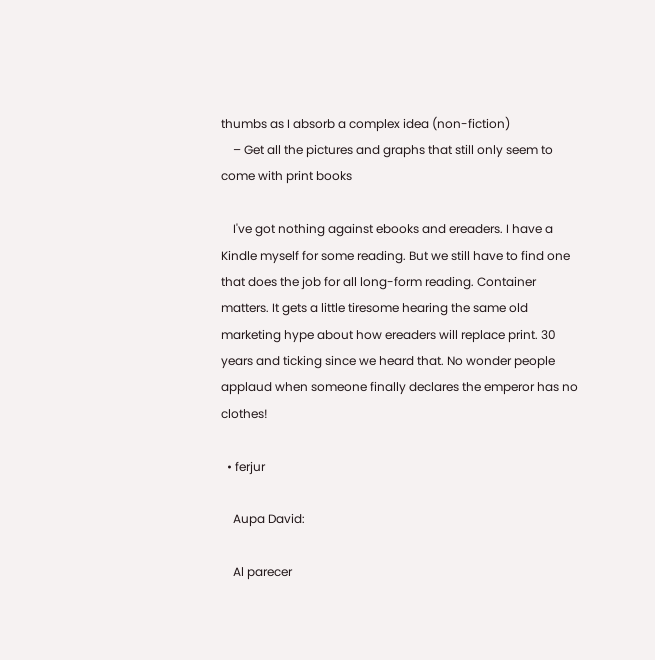thumbs as I absorb a complex idea (non-fiction)
    – Get all the pictures and graphs that still only seem to come with print books

    I've got nothing against ebooks and ereaders. I have a Kindle myself for some reading. But we still have to find one that does the job for all long-form reading. Container matters. It gets a little tiresome hearing the same old marketing hype about how ereaders will replace print. 30 years and ticking since we heard that. No wonder people applaud when someone finally declares the emperor has no clothes!

  • ferjur

    Aupa David:

    Al parecer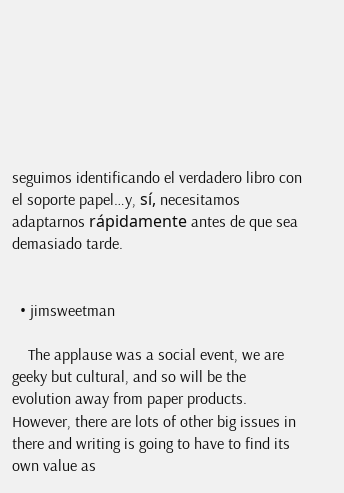seguimos identificando el verdadero libro con el soporte papel…y, sí, necesitamos adaptarnos rápidamente antes de que sea demasiado tarde.


  • jimsweetman

    The applause was a social event, we are geeky but cultural, and so will be the evolution away from paper products. However, there are lots of other big issues in there and writing is going to have to find its own value as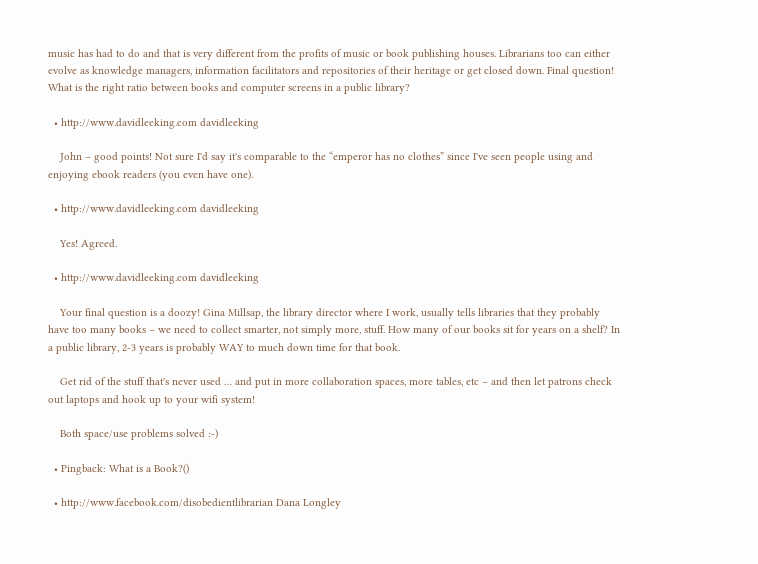music has had to do and that is very different from the profits of music or book publishing houses. Librarians too can either evolve as knowledge managers, information facilitators and repositories of their heritage or get closed down. Final question! What is the right ratio between books and computer screens in a public library?

  • http://www.davidleeking.com davidleeking

    John – good points! Not sure I'd say it's comparable to the “emperor has no clothes” since I've seen people using and enjoying ebook readers (you even have one).

  • http://www.davidleeking.com davidleeking

    Yes! Agreed.

  • http://www.davidleeking.com davidleeking

    Your final question is a doozy! Gina Millsap, the library director where I work, usually tells libraries that they probably have too many books – we need to collect smarter, not simply more, stuff. How many of our books sit for years on a shelf? In a public library, 2-3 years is probably WAY to much down time for that book.

    Get rid of the stuff that's never used … and put in more collaboration spaces, more tables, etc – and then let patrons check out laptops and hook up to your wifi system!

    Both space/use problems solved :-)

  • Pingback: What is a Book?()

  • http://www.facebook.com/disobedientlibrarian Dana Longley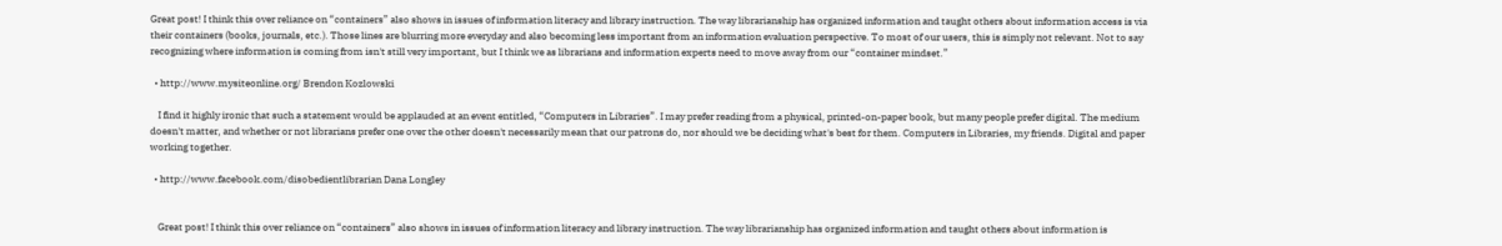Great post! I think this over reliance on “containers” also shows in issues of information literacy and library instruction. The way librarianship has organized information and taught others about information access is via their containers (books, journals, etc.). Those lines are blurring more everyday and also becoming less important from an information evaluation perspective. To most of our users, this is simply not relevant. Not to say recognizing where information is coming from isn't still very important, but I think we as librarians and information experts need to move away from our “container mindset.”

  • http://www.mysiteonline.org/ Brendon Kozlowski

    I find it highly ironic that such a statement would be applauded at an event entitled, “Computers in Libraries”. I may prefer reading from a physical, printed-on-paper book, but many people prefer digital. The medium doesn't matter, and whether or not librarians prefer one over the other doesn't necessarily mean that our patrons do, nor should we be deciding what's best for them. Computers in Libraries, my friends. Digital and paper working together.

  • http://www.facebook.com/disobedientlibrarian Dana Longley


    Great post! I think this over reliance on “containers” also shows in issues of information literacy and library instruction. The way librarianship has organized information and taught others about information is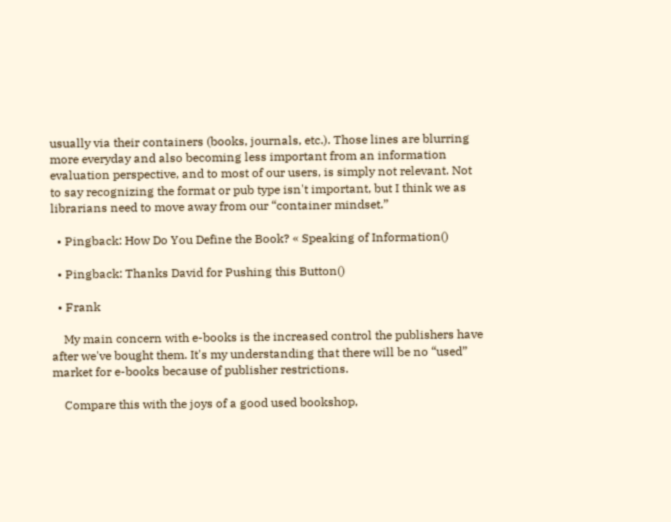usually via their containers (books, journals, etc.). Those lines are blurring more everyday and also becoming less important from an information evaluation perspective, and to most of our users, is simply not relevant. Not to say recognizing the format or pub type isn't important, but I think we as librarians need to move away from our “container mindset.”

  • Pingback: How Do You Define the Book? « Speaking of Information()

  • Pingback: Thanks David for Pushing this Button()

  • Frank

    My main concern with e-books is the increased control the publishers have after we've bought them. It's my understanding that there will be no “used” market for e-books because of publisher restrictions.

    Compare this with the joys of a good used bookshop,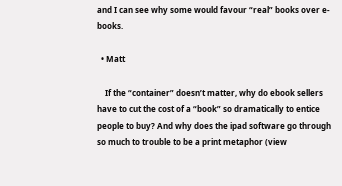and I can see why some would favour “real” books over e-books.

  • Matt

    If the “container” doesn’t matter, why do ebook sellers have to cut the cost of a “book” so dramatically to entice people to buy? And why does the ipad software go through so much to trouble to be a print metaphor (view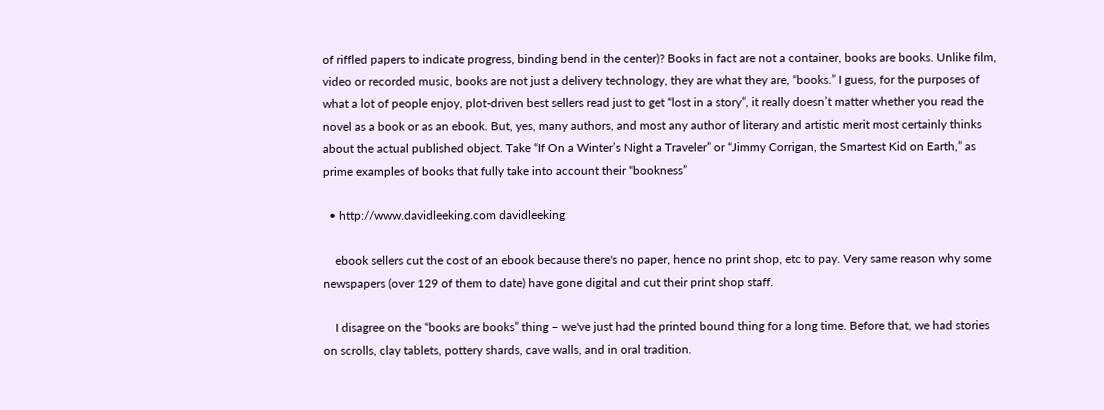of riffled papers to indicate progress, binding bend in the center)? Books in fact are not a container, books are books. Unlike film, video or recorded music, books are not just a delivery technology, they are what they are, “books.” I guess, for the purposes of what a lot of people enjoy, plot-driven best sellers read just to get “lost in a story”, it really doesn’t matter whether you read the novel as a book or as an ebook. But, yes, many authors, and most any author of literary and artistic merit most certainly thinks about the actual published object. Take “If On a Winter’s Night a Traveler” or “Jimmy Corrigan, the Smartest Kid on Earth,” as prime examples of books that fully take into account their “bookness”

  • http://www.davidleeking.com davidleeking

    ebook sellers cut the cost of an ebook because there's no paper, hence no print shop, etc to pay. Very same reason why some newspapers (over 129 of them to date) have gone digital and cut their print shop staff.

    I disagree on the “books are books” thing – we've just had the printed bound thing for a long time. Before that, we had stories on scrolls, clay tablets, pottery shards, cave walls, and in oral tradition.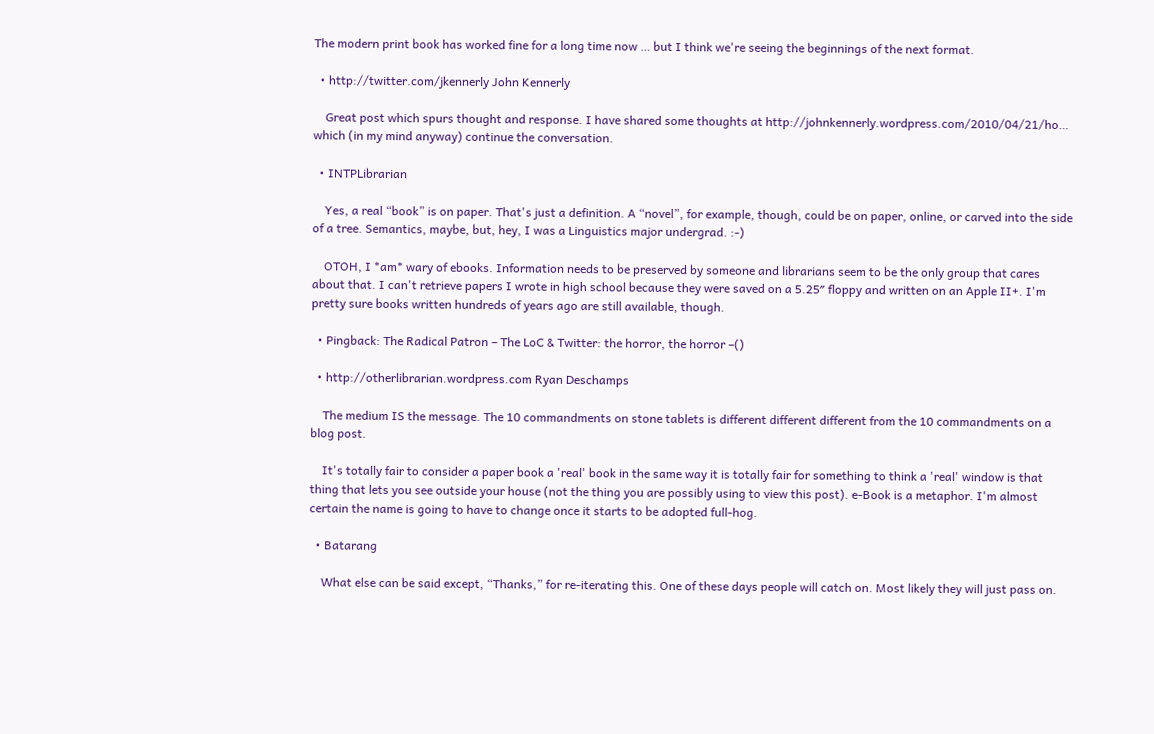The modern print book has worked fine for a long time now … but I think we're seeing the beginnings of the next format.

  • http://twitter.com/jkennerly John Kennerly

    Great post which spurs thought and response. I have shared some thoughts at http://johnkennerly.wordpress.com/2010/04/21/ho… which (in my mind anyway) continue the conversation.

  • INTPLibrarian

    Yes, a real “book” is on paper. That's just a definition. A “novel”, for example, though, could be on paper, online, or carved into the side of a tree. Semantics, maybe, but, hey, I was a Linguistics major undergrad. :-)

    OTOH, I *am* wary of ebooks. Information needs to be preserved by someone and librarians seem to be the only group that cares about that. I can't retrieve papers I wrote in high school because they were saved on a 5.25″ floppy and written on an Apple II+. I'm pretty sure books written hundreds of years ago are still available, though.

  • Pingback: The Radical Patron – The LoC & Twitter: the horror, the horror –()

  • http://otherlibrarian.wordpress.com Ryan Deschamps

    The medium IS the message. The 10 commandments on stone tablets is different different different from the 10 commandments on a blog post.

    It's totally fair to consider a paper book a 'real' book in the same way it is totally fair for something to think a 'real' window is that thing that lets you see outside your house (not the thing you are possibly using to view this post). e-Book is a metaphor. I'm almost certain the name is going to have to change once it starts to be adopted full-hog.

  • Batarang

    What else can be said except, “Thanks,” for re-iterating this. One of these days people will catch on. Most likely they will just pass on.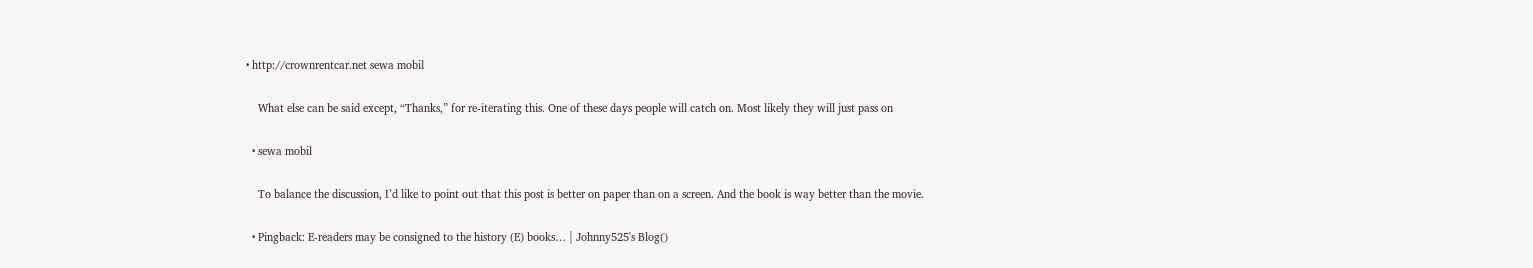• http://crownrentcar.net sewa mobil

    What else can be said except, “Thanks,” for re-iterating this. One of these days people will catch on. Most likely they will just pass on

  • sewa mobil

    To balance the discussion, I’d like to point out that this post is better on paper than on a screen. And the book is way better than the movie.

  • Pingback: E-readers may be consigned to the history (E) books… | Johnny525's Blog()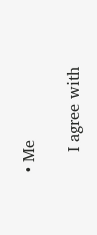• Me

    I agree with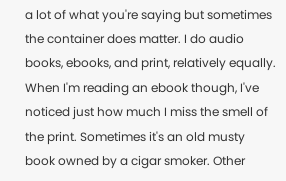a lot of what you're saying but sometimes the container does matter. I do audio books, ebooks, and print, relatively equally. When I'm reading an ebook though, I've noticed just how much I miss the smell of the print. Sometimes it's an old musty book owned by a cigar smoker. Other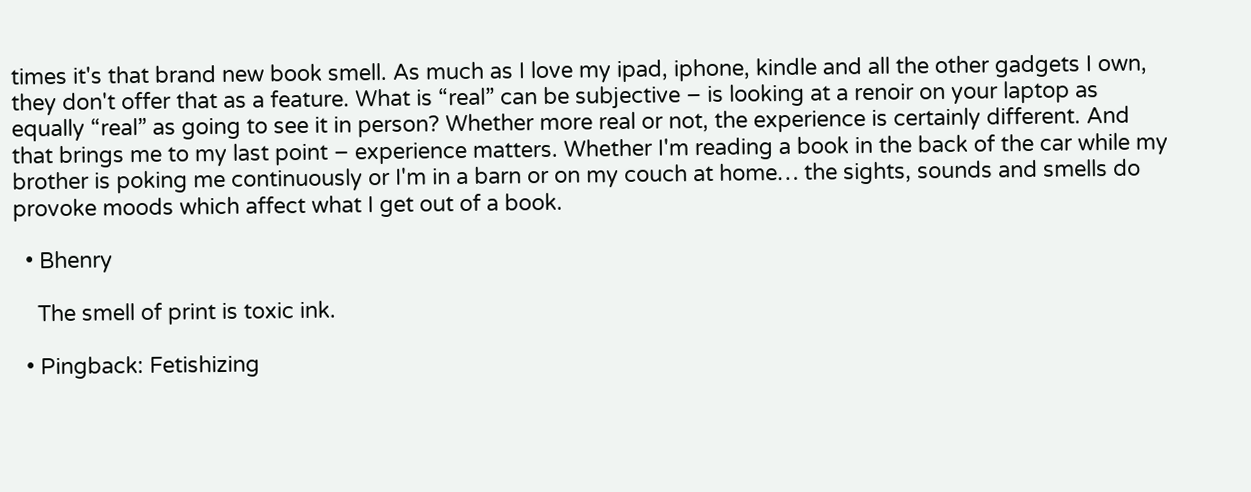times it's that brand new book smell. As much as I love my ipad, iphone, kindle and all the other gadgets I own, they don't offer that as a feature. What is “real” can be subjective – is looking at a renoir on your laptop as equally “real” as going to see it in person? Whether more real or not, the experience is certainly different. And that brings me to my last point – experience matters. Whether I'm reading a book in the back of the car while my brother is poking me continuously or I'm in a barn or on my couch at home… the sights, sounds and smells do provoke moods which affect what I get out of a book.

  • Bhenry

    The smell of print is toxic ink.

  • Pingback: Fetishizing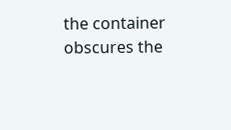the container obscures the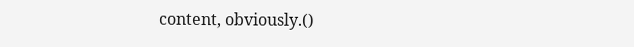content, obviously.()